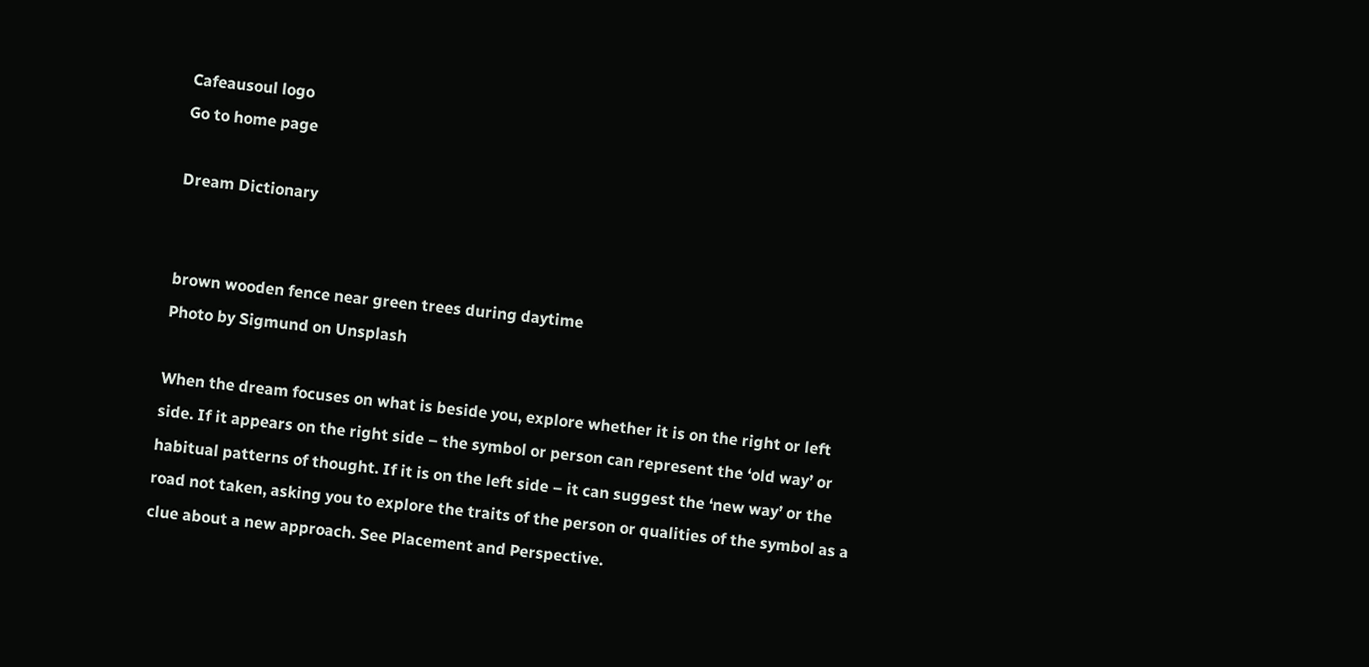Cafeausoul logo
Go to home page

Dream Dictionary


brown wooden fence near green trees during daytime
Photo by Sigmund on Unsplash

When the dream focuses on what is beside you, explore whether it is on the right or left side. If it appears on the right side – the symbol or person can represent the ‘old way’ or habitual patterns of thought. If it is on the left side – it can suggest the ‘new way’ or the road not taken, asking you to explore the traits of the person or qualities of the symbol as a clue about a new approach. See Placement and Perspective.